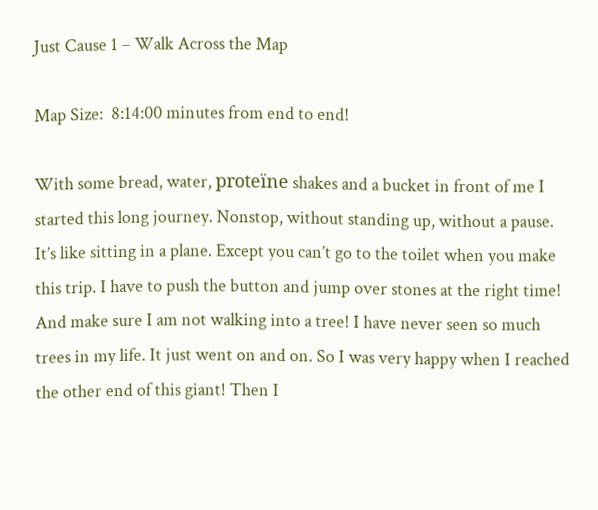Just Cause 1 – Walk Across the Map

Map Size:  8:14:00 minutes from end to end!

With some bread, water, proteïne shakes and a bucket in front of me I started this long journey. Nonstop, without standing up, without a pause. It’s like sitting in a plane. Except you can’t go to the toilet when you make this trip. I have to push the button and jump over stones at the right time! And make sure I am not walking into a tree! I have never seen so much trees in my life. It just went on and on. So I was very happy when I reached the other end of this giant! Then I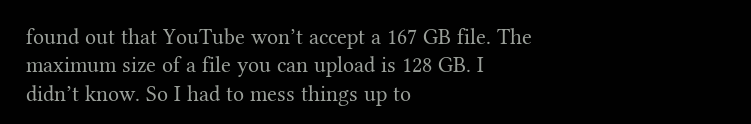found out that YouTube won’t accept a 167 GB file. The maximum size of a file you can upload is 128 GB. I didn’t know. So I had to mess things up to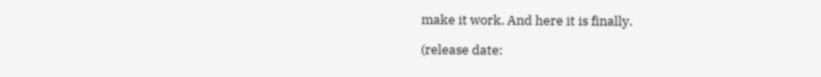make it work. And here it is finally.

(release date: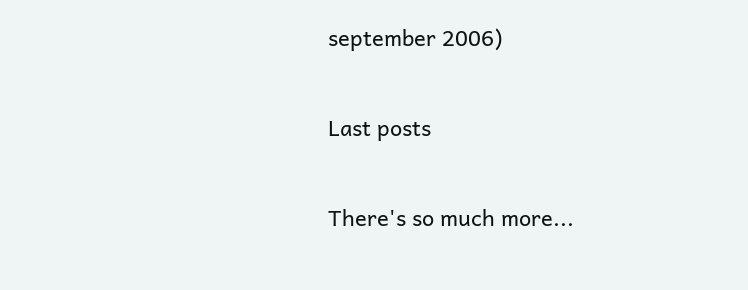september 2006)

Last posts

There's so much more...